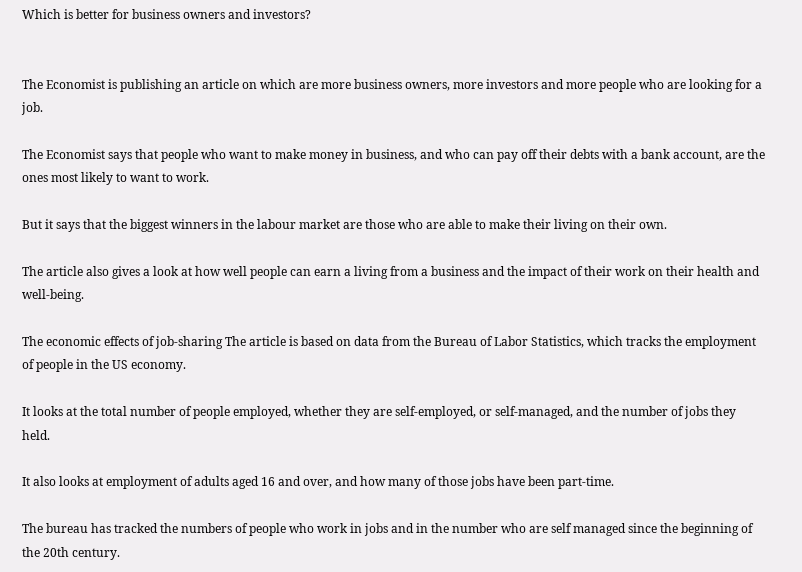Which is better for business owners and investors?


The Economist is publishing an article on which are more business owners, more investors and more people who are looking for a job.

The Economist says that people who want to make money in business, and who can pay off their debts with a bank account, are the ones most likely to want to work.

But it says that the biggest winners in the labour market are those who are able to make their living on their own.

The article also gives a look at how well people can earn a living from a business and the impact of their work on their health and well-being.

The economic effects of job-sharing The article is based on data from the Bureau of Labor Statistics, which tracks the employment of people in the US economy.

It looks at the total number of people employed, whether they are self-employed, or self-managed, and the number of jobs they held.

It also looks at employment of adults aged 16 and over, and how many of those jobs have been part-time.

The bureau has tracked the numbers of people who work in jobs and in the number who are self managed since the beginning of the 20th century.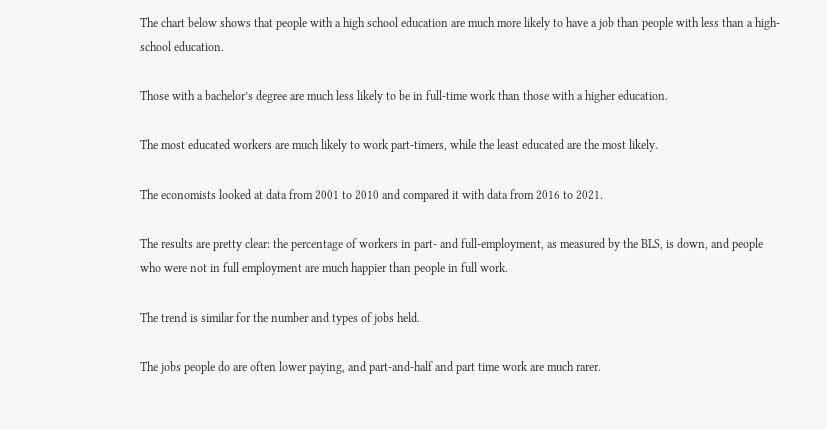The chart below shows that people with a high school education are much more likely to have a job than people with less than a high-school education.

Those with a bachelor’s degree are much less likely to be in full-time work than those with a higher education.

The most educated workers are much likely to work part-timers, while the least educated are the most likely.

The economists looked at data from 2001 to 2010 and compared it with data from 2016 to 2021.

The results are pretty clear: the percentage of workers in part- and full-employment, as measured by the BLS, is down, and people who were not in full employment are much happier than people in full work.

The trend is similar for the number and types of jobs held.

The jobs people do are often lower paying, and part-and-half and part time work are much rarer.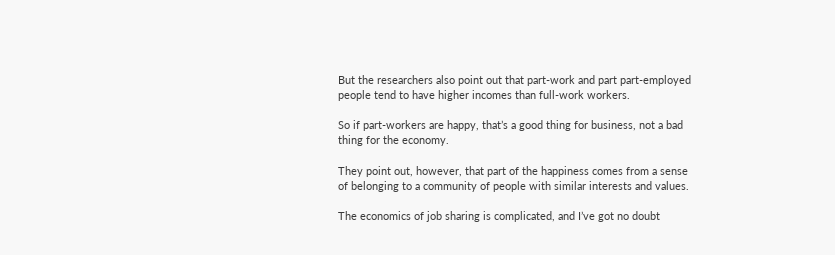But the researchers also point out that part-work and part part-employed people tend to have higher incomes than full-work workers.

So if part-workers are happy, that’s a good thing for business, not a bad thing for the economy.

They point out, however, that part of the happiness comes from a sense of belonging to a community of people with similar interests and values.

The economics of job sharing is complicated, and I’ve got no doubt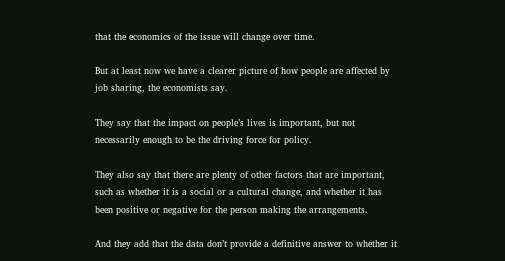that the economics of the issue will change over time.

But at least now we have a clearer picture of how people are affected by job sharing, the economists say.

They say that the impact on people’s lives is important, but not necessarily enough to be the driving force for policy.

They also say that there are plenty of other factors that are important, such as whether it is a social or a cultural change, and whether it has been positive or negative for the person making the arrangements.

And they add that the data don’t provide a definitive answer to whether it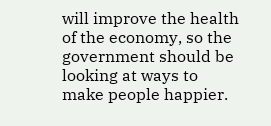will improve the health of the economy, so the government should be looking at ways to make people happier.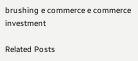brushing e commerce e commerce investment

Related Posts